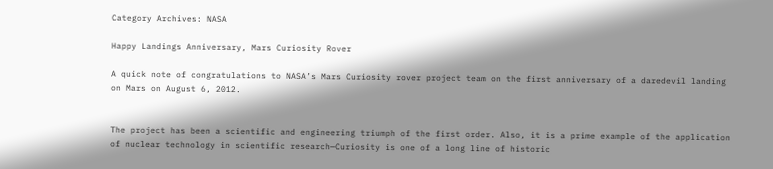Category Archives: NASA

Happy Landings Anniversary, Mars Curiosity Rover

A quick note of congratulations to NASA’s Mars Curiosity rover project team on the first anniversary of a daredevil landing on Mars on August 6, 2012.


The project has been a scientific and engineering triumph of the first order. Also, it is a prime example of the application of nuclear technology in scientific research—Curiosity is one of a long line of historic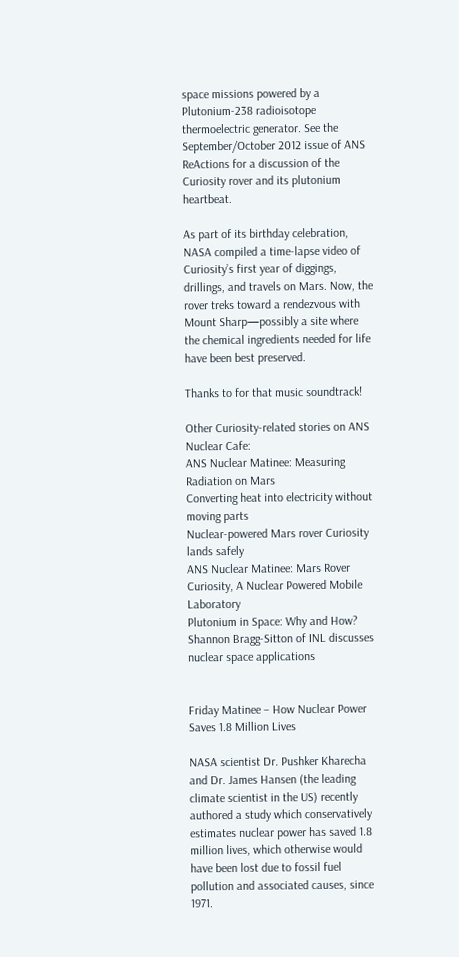space missions powered by a Plutonium-238 radioisotope thermoelectric generator. See the September/October 2012 issue of ANS ReActions for a discussion of the Curiosity rover and its plutonium heartbeat.

As part of its birthday celebration, NASA compiled a time-lapse video of Curiosity’s first year of diggings, drillings, and travels on Mars. Now, the rover treks toward a rendezvous with Mount Sharp—possibly a site where the chemical ingredients needed for life have been best preserved.

Thanks to for that music soundtrack!

Other Curiosity-related stories on ANS Nuclear Cafe:
ANS Nuclear Matinee: Measuring Radiation on Mars
Converting heat into electricity without moving parts
Nuclear-powered Mars rover Curiosity lands safely
ANS Nuclear Matinee: Mars Rover Curiosity, A Nuclear Powered Mobile Laboratory
Plutonium in Space: Why and How?
Shannon Bragg-Sitton of INL discusses nuclear space applications


Friday Matinee – How Nuclear Power Saves 1.8 Million Lives

NASA scientist Dr. Pushker Kharecha and Dr. James Hansen (the leading climate scientist in the US) recently authored a study which conservatively estimates nuclear power has saved 1.8 million lives, which otherwise would have been lost due to fossil fuel pollution and associated causes, since 1971.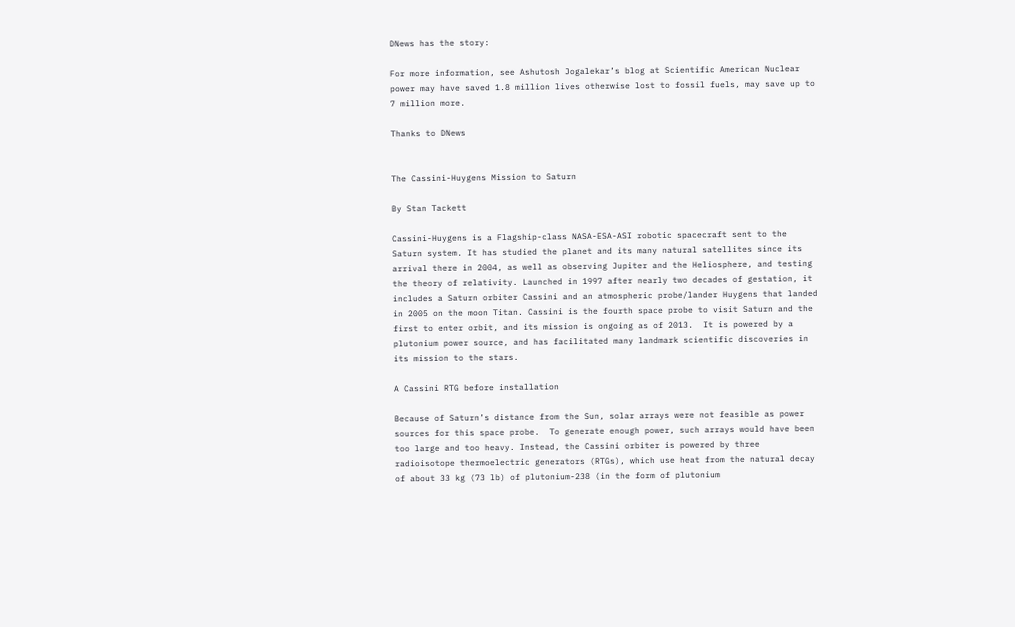DNews has the story:

For more information, see Ashutosh Jogalekar’s blog at Scientific American Nuclear power may have saved 1.8 million lives otherwise lost to fossil fuels, may save up to 7 million more.

Thanks to DNews


The Cassini-Huygens Mission to Saturn

By Stan Tackett

Cassini-Huygens is a Flagship-class NASA-ESA-ASI robotic spacecraft sent to the Saturn system. It has studied the planet and its many natural satellites since its arrival there in 2004, as well as observing Jupiter and the Heliosphere, and testing the theory of relativity. Launched in 1997 after nearly two decades of gestation, it includes a Saturn orbiter Cassini and an atmospheric probe/lander Huygens that landed in 2005 on the moon Titan. Cassini is the fourth space probe to visit Saturn and the first to enter orbit, and its mission is ongoing as of 2013.  It is powered by a plutonium power source, and has facilitated many landmark scientific discoveries in its mission to the stars.

A Cassini RTG before installation

Because of Saturn’s distance from the Sun, solar arrays were not feasible as power sources for this space probe.  To generate enough power, such arrays would have been too large and too heavy. Instead, the Cassini orbiter is powered by three radioisotope thermoelectric generators (RTGs), which use heat from the natural decay of about 33 kg (73 lb) of plutonium-238 (in the form of plutonium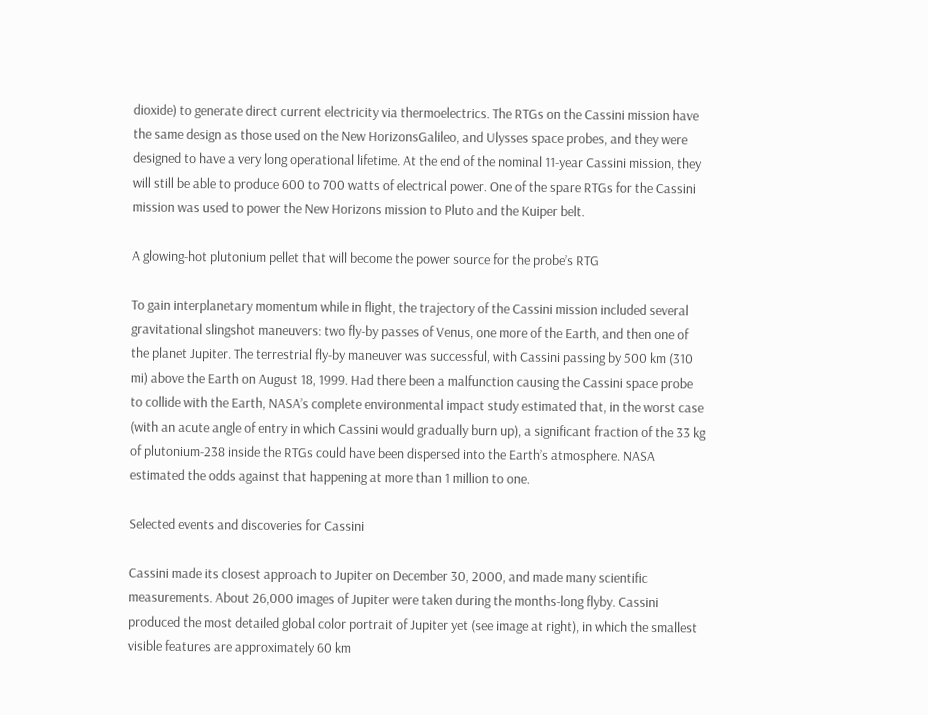dioxide) to generate direct current electricity via thermoelectrics. The RTGs on the Cassini mission have the same design as those used on the New HorizonsGalileo, and Ulysses space probes, and they were designed to have a very long operational lifetime. At the end of the nominal 11-year Cassini mission, they will still be able to produce 600 to 700 watts of electrical power. One of the spare RTGs for the Cassini mission was used to power the New Horizons mission to Pluto and the Kuiper belt.

A glowing-hot plutonium pellet that will become the power source for the probe’s RTG

To gain interplanetary momentum while in flight, the trajectory of the Cassini mission included several gravitational slingshot maneuvers: two fly-by passes of Venus, one more of the Earth, and then one of the planet Jupiter. The terrestrial fly-by maneuver was successful, with Cassini passing by 500 km (310 mi) above the Earth on August 18, 1999. Had there been a malfunction causing the Cassini space probe to collide with the Earth, NASA’s complete environmental impact study estimated that, in the worst case (with an acute angle of entry in which Cassini would gradually burn up), a significant fraction of the 33 kg of plutonium-238 inside the RTGs could have been dispersed into the Earth’s atmosphere. NASA estimated the odds against that happening at more than 1 million to one.

Selected events and discoveries for Cassini

Cassini made its closest approach to Jupiter on December 30, 2000, and made many scientific measurements. About 26,000 images of Jupiter were taken during the months-long flyby. Cassini produced the most detailed global color portrait of Jupiter yet (see image at right), in which the smallest visible features are approximately 60 km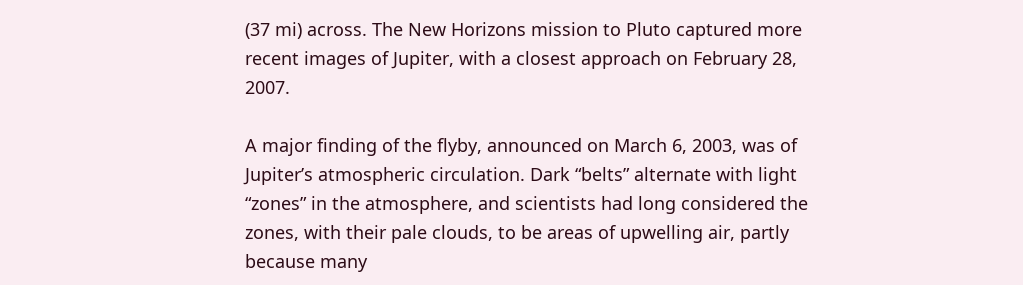(37 mi) across. The New Horizons mission to Pluto captured more recent images of Jupiter, with a closest approach on February 28, 2007.

A major finding of the flyby, announced on March 6, 2003, was of Jupiter’s atmospheric circulation. Dark “belts” alternate with light “zones” in the atmosphere, and scientists had long considered the zones, with their pale clouds, to be areas of upwelling air, partly because many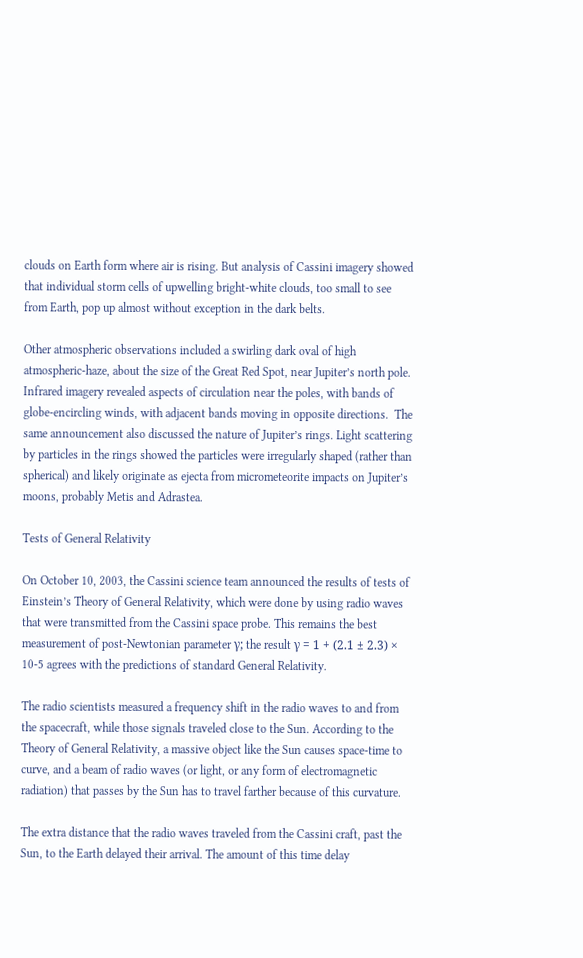clouds on Earth form where air is rising. But analysis of Cassini imagery showed that individual storm cells of upwelling bright-white clouds, too small to see from Earth, pop up almost without exception in the dark belts.

Other atmospheric observations included a swirling dark oval of high atmospheric-haze, about the size of the Great Red Spot, near Jupiter’s north pole. Infrared imagery revealed aspects of circulation near the poles, with bands of globe-encircling winds, with adjacent bands moving in opposite directions.  The same announcement also discussed the nature of Jupiter’s rings. Light scattering by particles in the rings showed the particles were irregularly shaped (rather than spherical) and likely originate as ejecta from micrometeorite impacts on Jupiter’s moons, probably Metis and Adrastea.

Tests of General Relativity

On October 10, 2003, the Cassini science team announced the results of tests of Einstein’s Theory of General Relativity, which were done by using radio waves that were transmitted from the Cassini space probe. This remains the best measurement of post-Newtonian parameter γ; the result γ = 1 + (2.1 ± 2.3) × 10-5 agrees with the predictions of standard General Relativity.

The radio scientists measured a frequency shift in the radio waves to and from the spacecraft, while those signals traveled close to the Sun. According to the Theory of General Relativity, a massive object like the Sun causes space-time to curve, and a beam of radio waves (or light, or any form of electromagnetic radiation) that passes by the Sun has to travel farther because of this curvature.

The extra distance that the radio waves traveled from the Cassini craft, past the Sun, to the Earth delayed their arrival. The amount of this time delay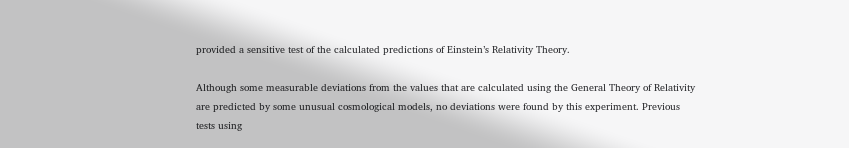provided a sensitive test of the calculated predictions of Einstein’s Relativity Theory.

Although some measurable deviations from the values that are calculated using the General Theory of Relativity are predicted by some unusual cosmological models, no deviations were found by this experiment. Previous tests using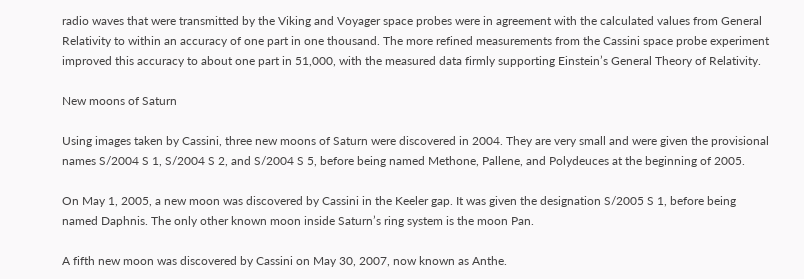radio waves that were transmitted by the Viking and Voyager space probes were in agreement with the calculated values from General Relativity to within an accuracy of one part in one thousand. The more refined measurements from the Cassini space probe experiment improved this accuracy to about one part in 51,000, with the measured data firmly supporting Einstein’s General Theory of Relativity.

New moons of Saturn

Using images taken by Cassini, three new moons of Saturn were discovered in 2004. They are very small and were given the provisional names S/2004 S 1, S/2004 S 2, and S/2004 S 5, before being named Methone, Pallene, and Polydeuces at the beginning of 2005.

On May 1, 2005, a new moon was discovered by Cassini in the Keeler gap. It was given the designation S/2005 S 1, before being named Daphnis. The only other known moon inside Saturn’s ring system is the moon Pan.

A fifth new moon was discovered by Cassini on May 30, 2007, now known as Anthe.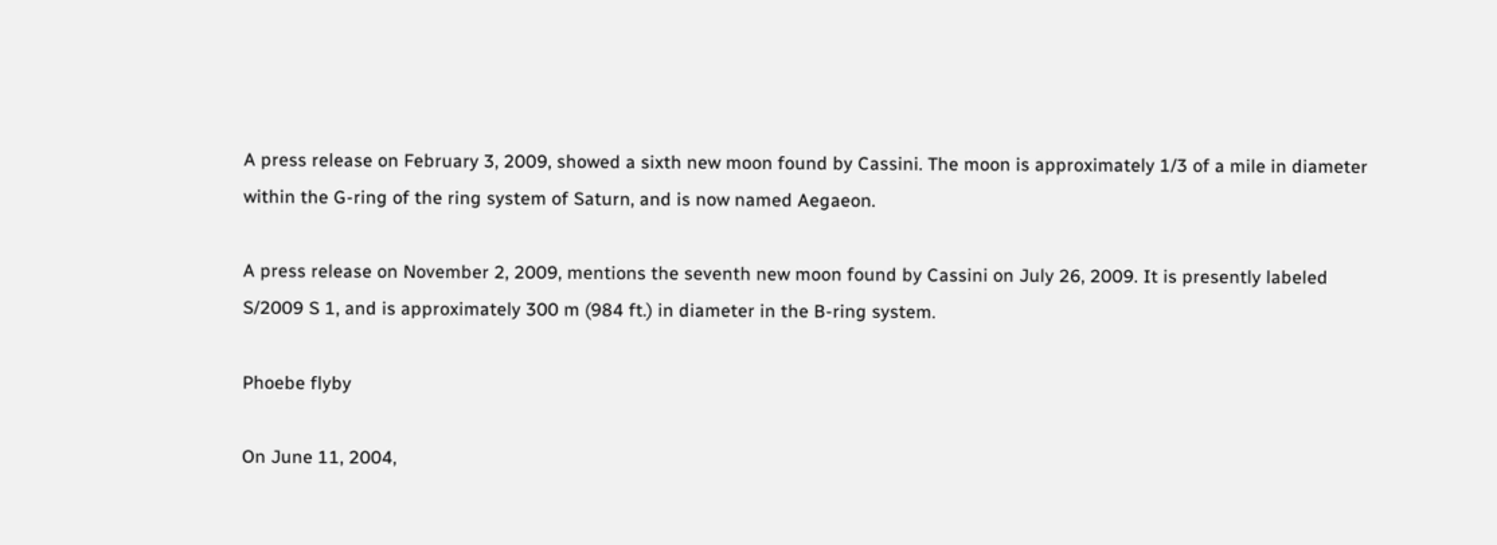A press release on February 3, 2009, showed a sixth new moon found by Cassini. The moon is approximately 1/3 of a mile in diameter within the G-ring of the ring system of Saturn, and is now named Aegaeon.

A press release on November 2, 2009, mentions the seventh new moon found by Cassini on July 26, 2009. It is presently labeled S/2009 S 1, and is approximately 300 m (984 ft.) in diameter in the B-ring system.

Phoebe flyby

On June 11, 2004,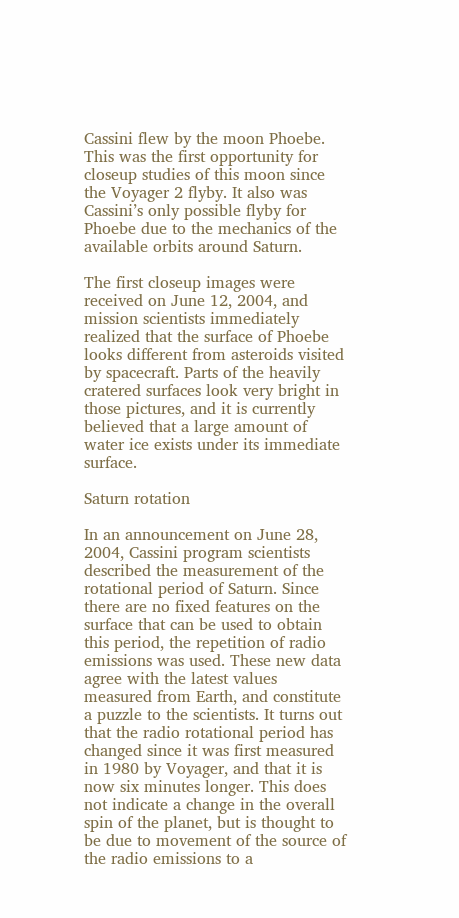Cassini flew by the moon Phoebe. This was the first opportunity for closeup studies of this moon since the Voyager 2 flyby. It also was Cassini’s only possible flyby for Phoebe due to the mechanics of the available orbits around Saturn.

The first closeup images were received on June 12, 2004, and mission scientists immediately realized that the surface of Phoebe looks different from asteroids visited by spacecraft. Parts of the heavily cratered surfaces look very bright in those pictures, and it is currently believed that a large amount of water ice exists under its immediate surface.

Saturn rotation

In an announcement on June 28, 2004, Cassini program scientists described the measurement of the rotational period of Saturn. Since there are no fixed features on the surface that can be used to obtain this period, the repetition of radio emissions was used. These new data agree with the latest values measured from Earth, and constitute a puzzle to the scientists. It turns out that the radio rotational period has changed since it was first measured in 1980 by Voyager, and that it is now six minutes longer. This does not indicate a change in the overall spin of the planet, but is thought to be due to movement of the source of the radio emissions to a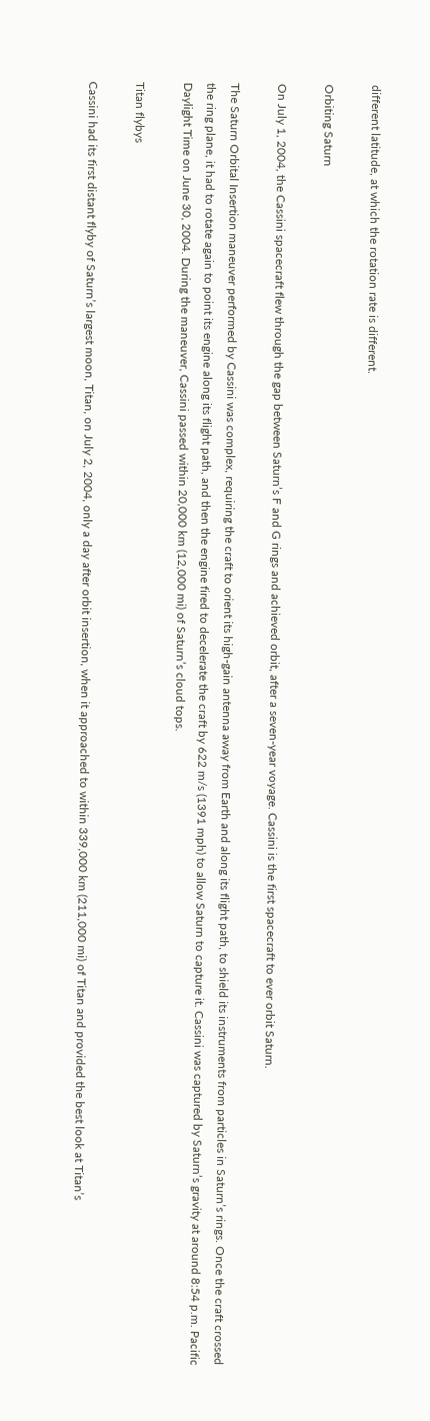different latitude, at which the rotation rate is different.

Orbiting Saturn

On July 1, 2004, the Cassini spacecraft flew through the gap between Saturn’s F and G rings and achieved orbit, after a seven-year voyage. Cassini is the first spacecraft to ever orbit Saturn.

The Saturn Orbital Insertion maneuver performed by Cassini was complex, requiring the craft to orient its high-gain antenna away from Earth and along its flight path, to shield its instruments from particles in Saturn’s rings. Once the craft crossed the ring plane, it had to rotate again to point its engine along its flight path, and then the engine fired to decelerate the craft by 622 m/s (1391 mph) to allow Saturn to capture it. Cassini was captured by Saturn’s gravity at around 8:54 p.m. Pacific Daylight Time on June 30, 2004. During the maneuver, Cassini passed within 20,000 km (12,000 mi) of Saturn’s cloud tops.

Titan flybys

Cassini had its first distant flyby of Saturn’s largest moon, Titan, on July 2, 2004, only a day after orbit insertion, when it approached to within 339,000 km (211,000 mi) of Titan and provided the best look at Titan’s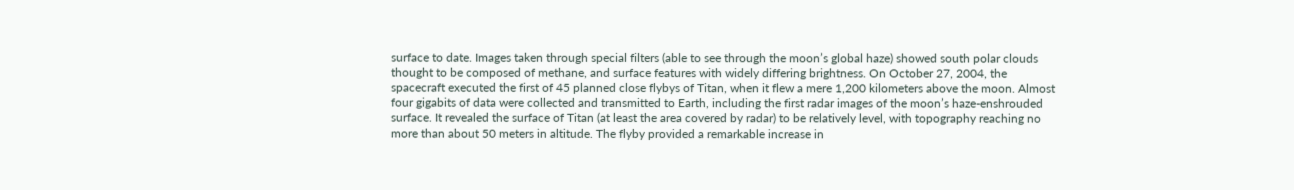surface to date. Images taken through special filters (able to see through the moon’s global haze) showed south polar clouds thought to be composed of methane, and surface features with widely differing brightness. On October 27, 2004, the spacecraft executed the first of 45 planned close flybys of Titan, when it flew a mere 1,200 kilometers above the moon. Almost four gigabits of data were collected and transmitted to Earth, including the first radar images of the moon’s haze-enshrouded surface. It revealed the surface of Titan (at least the area covered by radar) to be relatively level, with topography reaching no more than about 50 meters in altitude. The flyby provided a remarkable increase in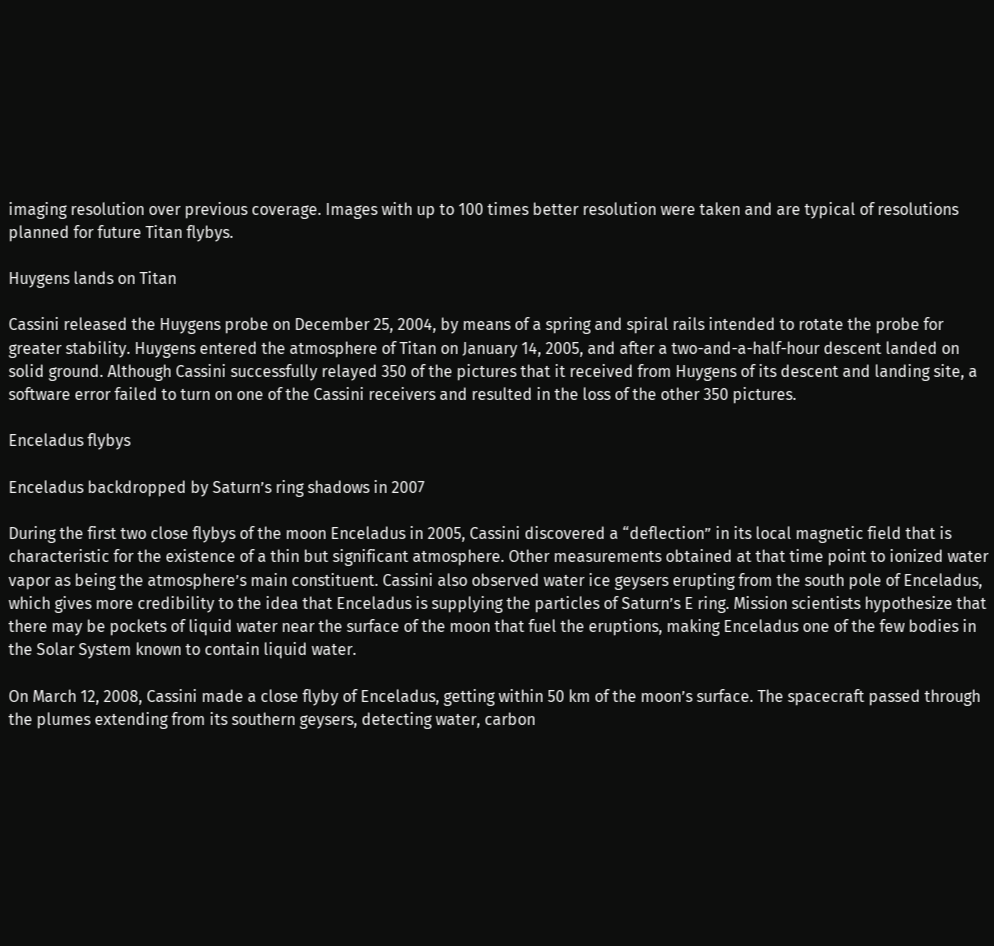imaging resolution over previous coverage. Images with up to 100 times better resolution were taken and are typical of resolutions planned for future Titan flybys.

Huygens lands on Titan

Cassini released the Huygens probe on December 25, 2004, by means of a spring and spiral rails intended to rotate the probe for greater stability. Huygens entered the atmosphere of Titan on January 14, 2005, and after a two-and-a-half-hour descent landed on solid ground. Although Cassini successfully relayed 350 of the pictures that it received from Huygens of its descent and landing site, a software error failed to turn on one of the Cassini receivers and resulted in the loss of the other 350 pictures.

Enceladus flybys

Enceladus backdropped by Saturn’s ring shadows in 2007

During the first two close flybys of the moon Enceladus in 2005, Cassini discovered a “deflection” in its local magnetic field that is characteristic for the existence of a thin but significant atmosphere. Other measurements obtained at that time point to ionized water vapor as being the atmosphere’s main constituent. Cassini also observed water ice geysers erupting from the south pole of Enceladus, which gives more credibility to the idea that Enceladus is supplying the particles of Saturn’s E ring. Mission scientists hypothesize that there may be pockets of liquid water near the surface of the moon that fuel the eruptions, making Enceladus one of the few bodies in the Solar System known to contain liquid water.

On March 12, 2008, Cassini made a close flyby of Enceladus, getting within 50 km of the moon’s surface. The spacecraft passed through the plumes extending from its southern geysers, detecting water, carbon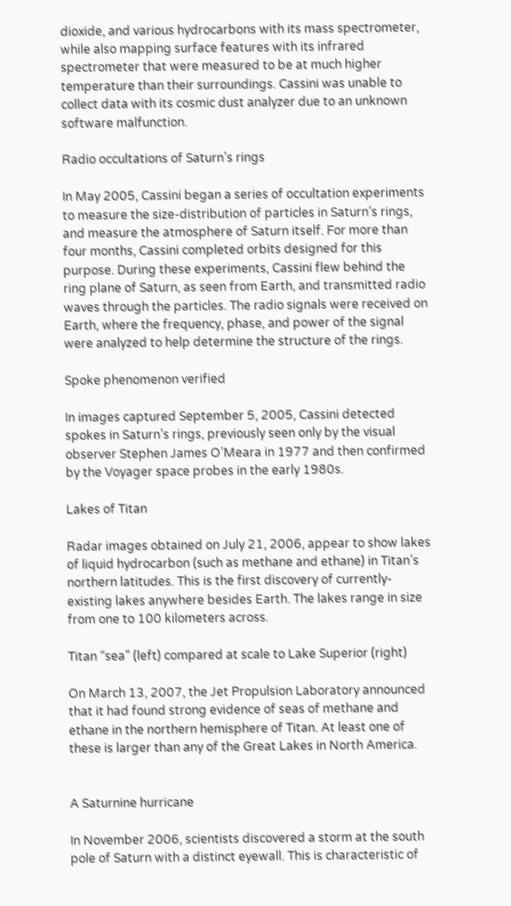dioxide, and various hydrocarbons with its mass spectrometer, while also mapping surface features with its infrared spectrometer that were measured to be at much higher temperature than their surroundings. Cassini was unable to collect data with its cosmic dust analyzer due to an unknown software malfunction.

Radio occultations of Saturn’s rings

In May 2005, Cassini began a series of occultation experiments to measure the size-distribution of particles in Saturn’s rings, and measure the atmosphere of Saturn itself. For more than four months, Cassini completed orbits designed for this purpose. During these experiments, Cassini flew behind the ring plane of Saturn, as seen from Earth, and transmitted radio waves through the particles. The radio signals were received on Earth, where the frequency, phase, and power of the signal were analyzed to help determine the structure of the rings.

Spoke phenomenon verified

In images captured September 5, 2005, Cassini detected spokes in Saturn’s rings, previously seen only by the visual observer Stephen James O’Meara in 1977 and then confirmed by the Voyager space probes in the early 1980s.

Lakes of Titan

Radar images obtained on July 21, 2006, appear to show lakes of liquid hydrocarbon (such as methane and ethane) in Titan’s northern latitudes. This is the first discovery of currently-existing lakes anywhere besides Earth. The lakes range in size from one to 100 kilometers across.

Titan “sea” (left) compared at scale to Lake Superior (right)

On March 13, 2007, the Jet Propulsion Laboratory announced that it had found strong evidence of seas of methane and ethane in the northern hemisphere of Titan. At least one of these is larger than any of the Great Lakes in North America.


A Saturnine hurricane

In November 2006, scientists discovered a storm at the south pole of Saturn with a distinct eyewall. This is characteristic of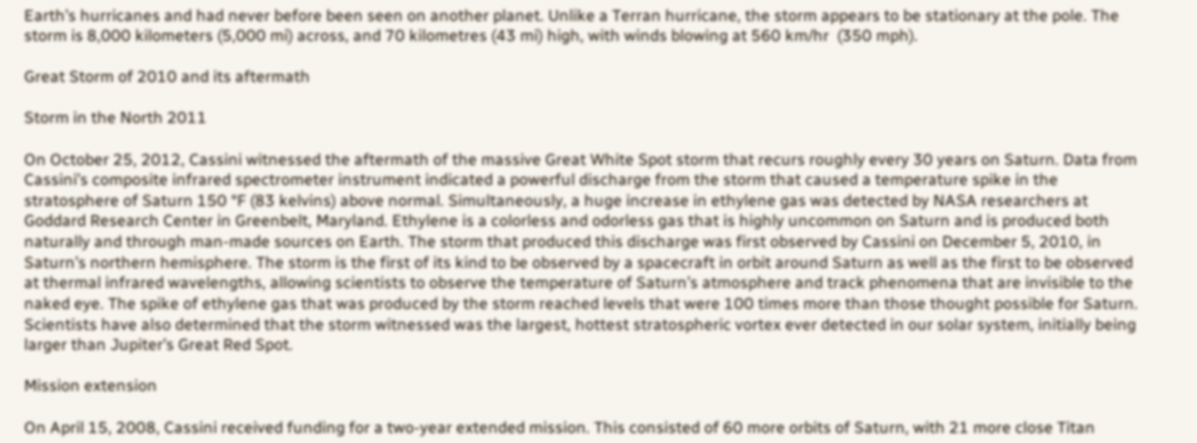Earth’s hurricanes and had never before been seen on another planet. Unlike a Terran hurricane, the storm appears to be stationary at the pole. The storm is 8,000 kilometers (5,000 mi) across, and 70 kilometres (43 mi) high, with winds blowing at 560 km/hr  (350 mph).

Great Storm of 2010 and its aftermath

Storm in the North 2011

On October 25, 2012, Cassini witnessed the aftermath of the massive Great White Spot storm that recurs roughly every 30 years on Saturn. Data from Cassini’s composite infrared spectrometer instrument indicated a powerful discharge from the storm that caused a temperature spike in the stratosphere of Saturn 150 °F (83 kelvins) above normal. Simultaneously, a huge increase in ethylene gas was detected by NASA researchers at Goddard Research Center in Greenbelt, Maryland. Ethylene is a colorless and odorless gas that is highly uncommon on Saturn and is produced both naturally and through man-made sources on Earth. The storm that produced this discharge was first observed by Cassini on December 5, 2010, in Saturn’s northern hemisphere. The storm is the first of its kind to be observed by a spacecraft in orbit around Saturn as well as the first to be observed at thermal infrared wavelengths, allowing scientists to observe the temperature of Saturn’s atmosphere and track phenomena that are invisible to the naked eye. The spike of ethylene gas that was produced by the storm reached levels that were 100 times more than those thought possible for Saturn. Scientists have also determined that the storm witnessed was the largest, hottest stratospheric vortex ever detected in our solar system, initially being larger than Jupiter’s Great Red Spot.

Mission extension

On April 15, 2008, Cassini received funding for a two-year extended mission. This consisted of 60 more orbits of Saturn, with 21 more close Titan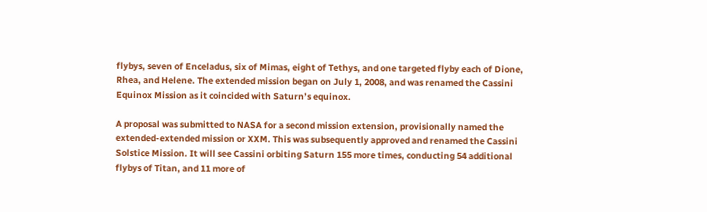flybys, seven of Enceladus, six of Mimas, eight of Tethys, and one targeted flyby each of Dione, Rhea, and Helene. The extended mission began on July 1, 2008, and was renamed the Cassini Equinox Mission as it coincided with Saturn’s equinox.

A proposal was submitted to NASA for a second mission extension, provisionally named the extended-extended mission or XXM. This was subsequently approved and renamed the Cassini Solstice Mission. It will see Cassini orbiting Saturn 155 more times, conducting 54 additional flybys of Titan, and 11 more of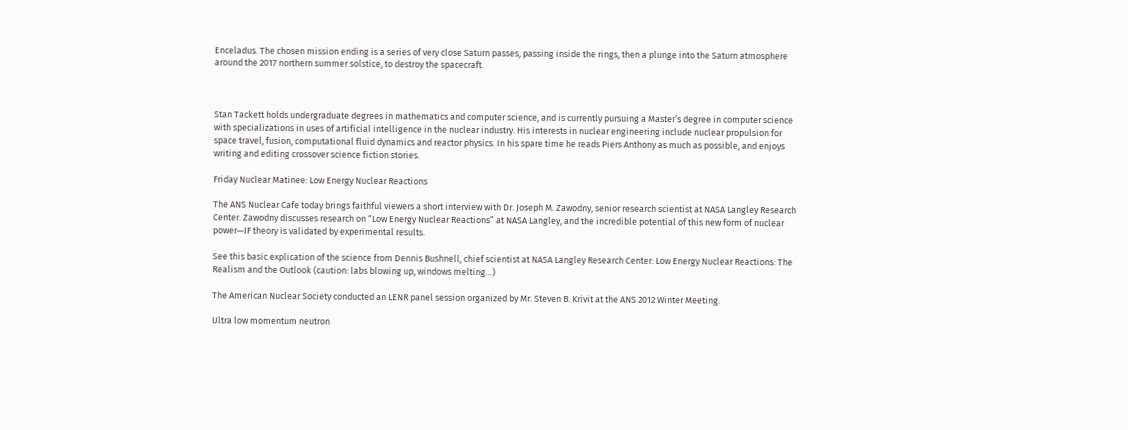Enceladus. The chosen mission ending is a series of very close Saturn passes, passing inside the rings, then a plunge into the Saturn atmosphere around the 2017 northern summer solstice, to destroy the spacecraft.



Stan Tackett holds undergraduate degrees in mathematics and computer science, and is currently pursuing a Master’s degree in computer science with specializations in uses of artificial intelligence in the nuclear industry. His interests in nuclear engineering include nuclear propulsion for space travel, fusion, computational fluid dynamics and reactor physics. In his spare time he reads Piers Anthony as much as possible, and enjoys writing and editing crossover science fiction stories.

Friday Nuclear Matinee: Low Energy Nuclear Reactions

The ANS Nuclear Cafe today brings faithful viewers a short interview with Dr. Joseph M. Zawodny, senior research scientist at NASA Langley Research Center. Zawodny discusses research on “Low Energy Nuclear Reactions” at NASA Langley, and the incredible potential of this new form of nuclear power—IF theory is validated by experimental results.

See this basic explication of the science from Dennis Bushnell, chief scientist at NASA Langley Research Center: Low Energy Nuclear Reactions: The Realism and the Outlook (caution: labs blowing up, windows melting…)

The American Nuclear Society conducted an LENR panel session organized by Mr. Steven B. Krivit at the ANS 2012 Winter Meeting.

Ultra low momentum neutron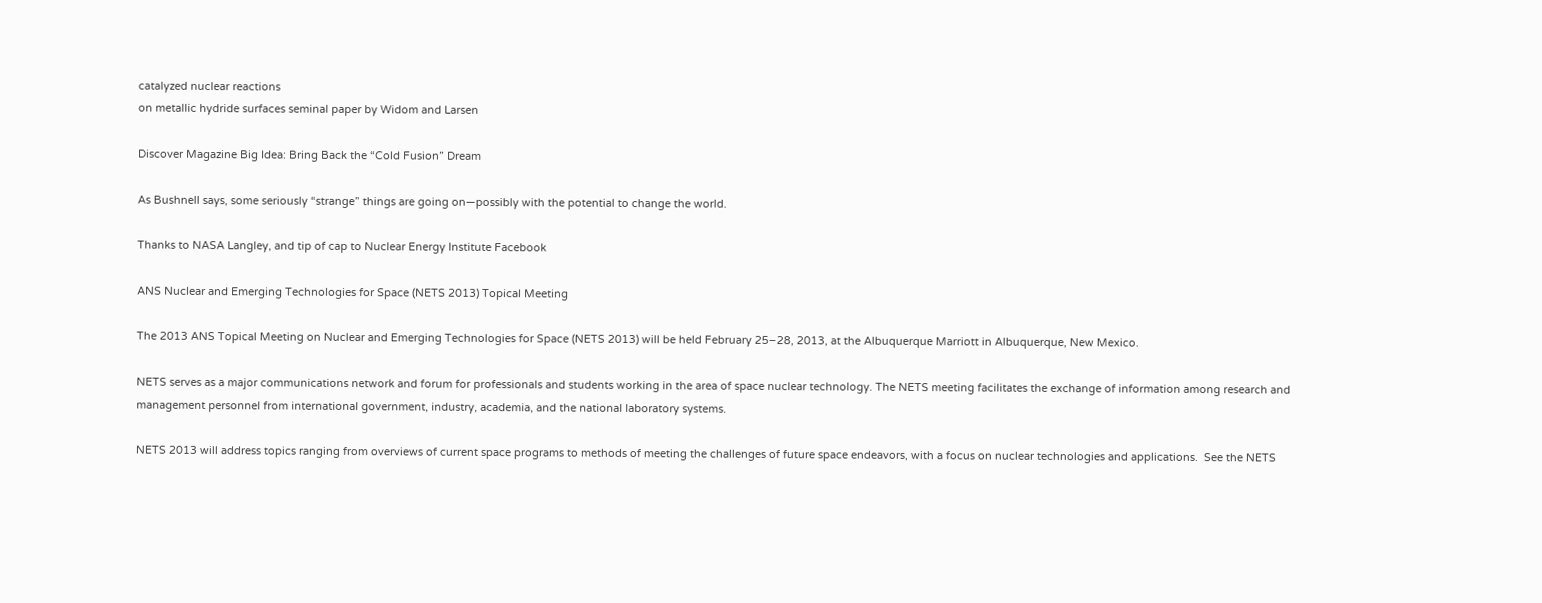catalyzed nuclear reactions
on metallic hydride surfaces seminal paper by Widom and Larsen

Discover Magazine Big Idea: Bring Back the “Cold Fusion” Dream

As Bushnell says, some seriously “strange” things are going on—possibly with the potential to change the world.

Thanks to NASA Langley, and tip of cap to Nuclear Energy Institute Facebook

ANS Nuclear and Emerging Technologies for Space (NETS 2013) Topical Meeting

The 2013 ANS Topical Meeting on Nuclear and Emerging Technologies for Space (NETS 2013) will be held February 25–28, 2013, at the Albuquerque Marriott in Albuquerque, New Mexico.

NETS serves as a major communications network and forum for professionals and students working in the area of space nuclear technology. The NETS meeting facilitates the exchange of information among research and management personnel from international government, industry, academia, and the national laboratory systems.

NETS 2013 will address topics ranging from overviews of current space programs to methods of meeting the challenges of future space endeavors, with a focus on nuclear technologies and applications.  See the NETS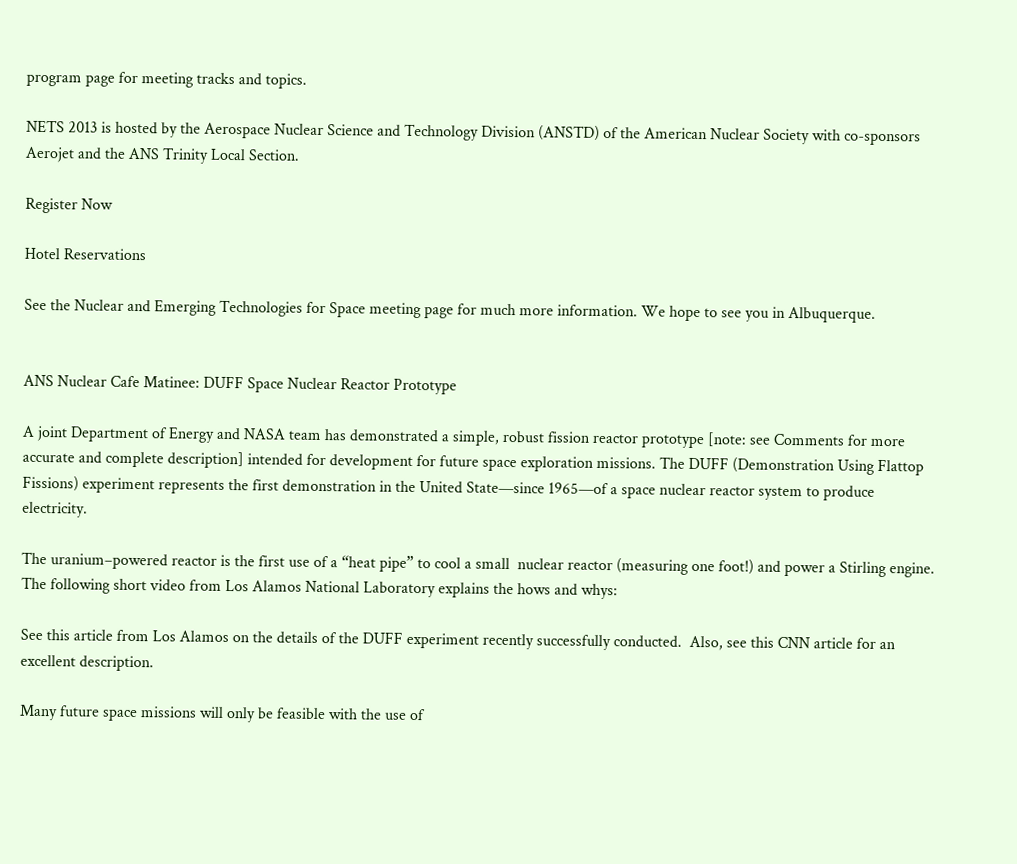program page for meeting tracks and topics.

NETS 2013 is hosted by the Aerospace Nuclear Science and Technology Division (ANSTD) of the American Nuclear Society with co-sponsors Aerojet and the ANS Trinity Local Section.

Register Now

Hotel Reservations

See the Nuclear and Emerging Technologies for Space meeting page for much more information. We hope to see you in Albuquerque.


ANS Nuclear Cafe Matinee: DUFF Space Nuclear Reactor Prototype

A joint Department of Energy and NASA team has demonstrated a simple, robust fission reactor prototype [note: see Comments for more accurate and complete description] intended for development for future space exploration missions. The DUFF (Demonstration Using Flattop Fissions) experiment represents the first demonstration in the United State—since 1965—of a space nuclear reactor system to produce electricity.

The uranium–powered reactor is the first use of a “heat pipe” to cool a small  nuclear reactor (measuring one foot!) and power a Stirling engine. The following short video from Los Alamos National Laboratory explains the hows and whys:

See this article from Los Alamos on the details of the DUFF experiment recently successfully conducted.  Also, see this CNN article for an excellent description.

Many future space missions will only be feasible with the use of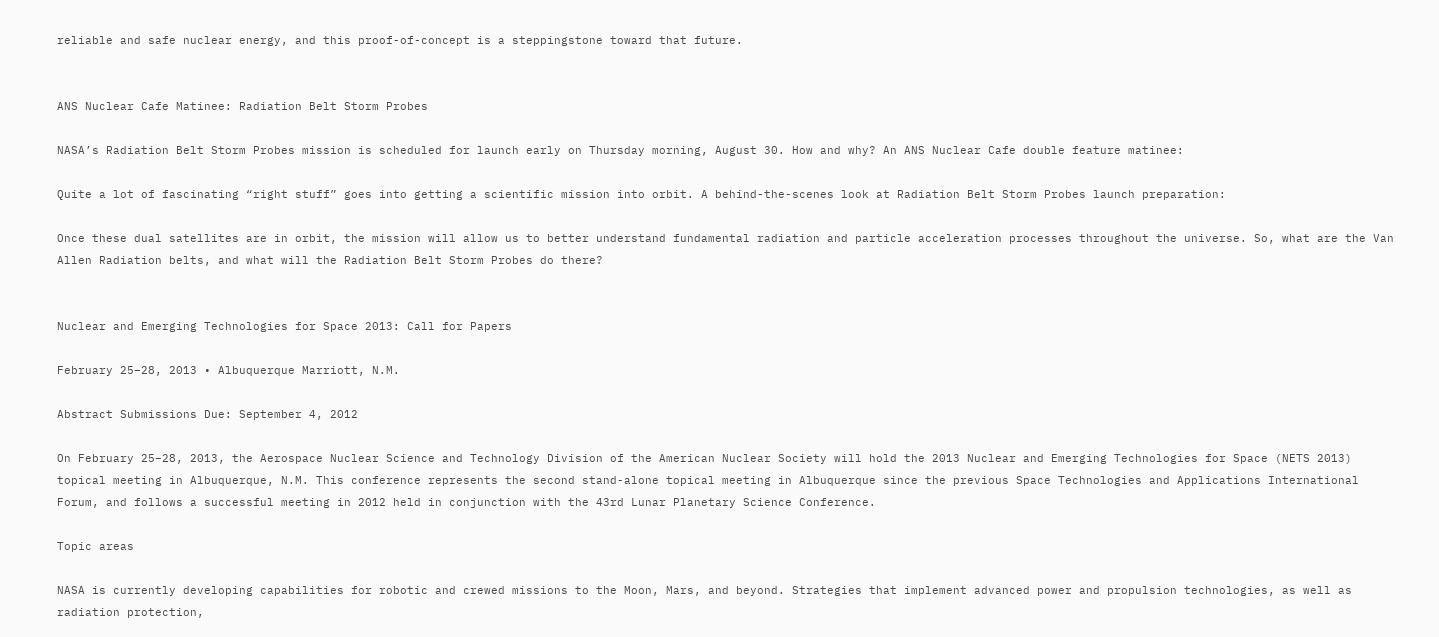reliable and safe nuclear energy, and this proof-of-concept is a steppingstone toward that future.


ANS Nuclear Cafe Matinee: Radiation Belt Storm Probes

NASA’s Radiation Belt Storm Probes mission is scheduled for launch early on Thursday morning, August 30. How and why? An ANS Nuclear Cafe double feature matinee:

Quite a lot of fascinating “right stuff” goes into getting a scientific mission into orbit. A behind-the-scenes look at Radiation Belt Storm Probes launch preparation:

Once these dual satellites are in orbit, the mission will allow us to better understand fundamental radiation and particle acceleration processes throughout the universe. So, what are the Van Allen Radiation belts, and what will the Radiation Belt Storm Probes do there?


Nuclear and Emerging Technologies for Space 2013: Call for Papers

February 25–28, 2013 • Albuquerque Marriott, N.M.

Abstract Submissions Due: September 4, 2012

On February 25–28, 2013, the Aerospace Nuclear Science and Technology Division of the American Nuclear Society will hold the 2013 Nuclear and Emerging Technologies for Space (NETS 2013) topical meeting in Albuquerque, N.M. This conference represents the second stand-alone topical meeting in Albuquerque since the previous Space Technologies and Applications International Forum, and follows a successful meeting in 2012 held in conjunction with the 43rd Lunar Planetary Science Conference.

Topic areas

NASA is currently developing capabilities for robotic and crewed missions to the Moon, Mars, and beyond. Strategies that implement advanced power and propulsion technologies, as well as radiation protection,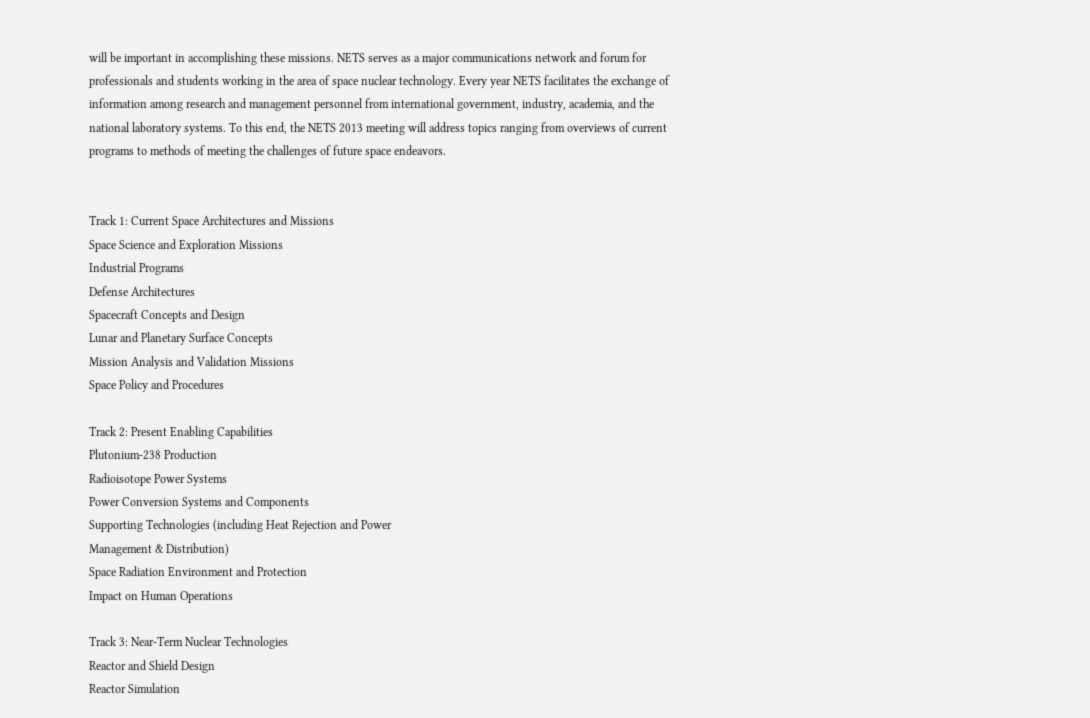will be important in accomplishing these missions. NETS serves as a major communications network and forum for professionals and students working in the area of space nuclear technology. Every year NETS facilitates the exchange of information among research and management personnel from international government, industry, academia, and the national laboratory systems. To this end, the NETS 2013 meeting will address topics ranging from overviews of current programs to methods of meeting the challenges of future space endeavors.


Track 1: Current Space Architectures and Missions
Space Science and Exploration Missions
Industrial Programs
Defense Architectures
Spacecraft Concepts and Design
Lunar and Planetary Surface Concepts
Mission Analysis and Validation Missions
Space Policy and Procedures

Track 2: Present Enabling Capabilities
Plutonium-238 Production
Radioisotope Power Systems
Power Conversion Systems and Components
Supporting Technologies (including Heat Rejection and Power
Management & Distribution)
Space Radiation Environment and Protection
Impact on Human Operations

Track 3: Near-Term Nuclear Technologies
Reactor and Shield Design
Reactor Simulation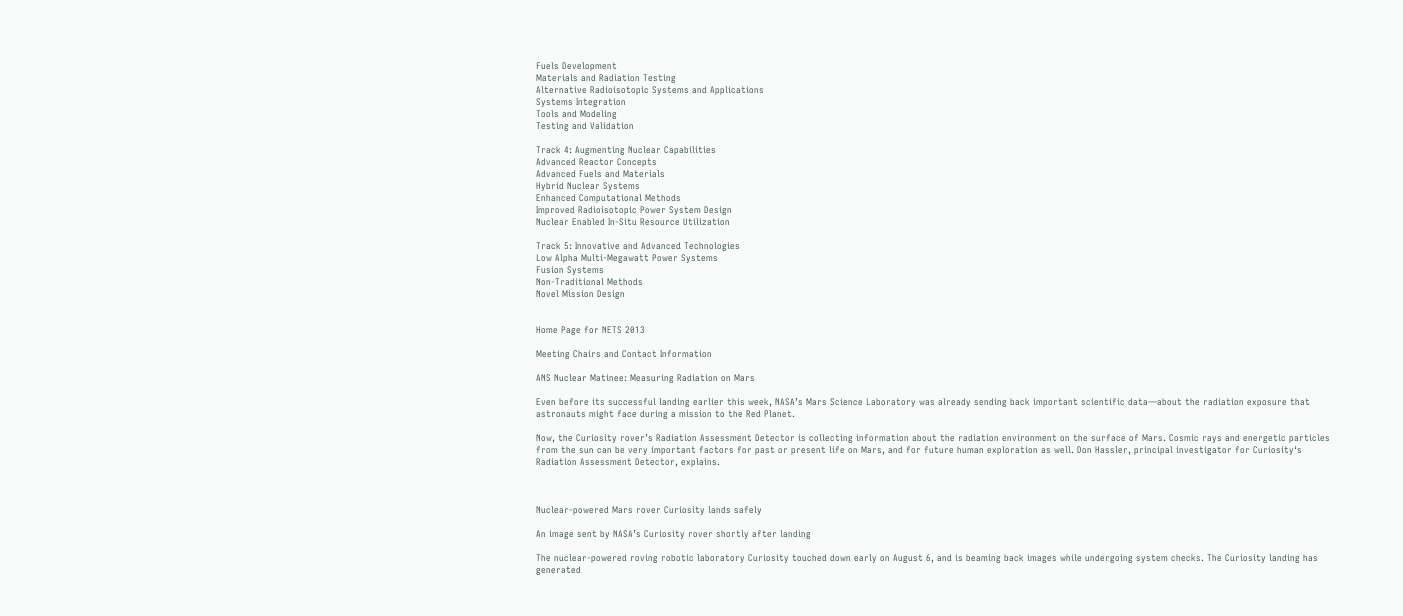Fuels Development
Materials and Radiation Testing
Alternative Radioisotopic Systems and Applications
Systems Integration
Tools and Modeling
Testing and Validation

Track 4: Augmenting Nuclear Capabilities
Advanced Reactor Concepts
Advanced Fuels and Materials
Hybrid Nuclear Systems
Enhanced Computational Methods
Improved Radioisotopic Power System Design
Nuclear Enabled In-Situ Resource Utilization

Track 5: Innovative and Advanced Technologies
Low Alpha Multi-Megawatt Power Systems
Fusion Systems
Non-Traditional Methods
Novel Mission Design


Home Page for NETS 2013

Meeting Chairs and Contact Information

ANS Nuclear Matinee: Measuring Radiation on Mars

Even before its successful landing earlier this week, NASA’s Mars Science Laboratory was already sending back important scientific data—about the radiation exposure that astronauts might face during a mission to the Red Planet.

Now, the Curiosity rover’s Radiation Assessment Detector is collecting information about the radiation environment on the surface of Mars. Cosmic rays and energetic particles from the sun can be very important factors for past or present life on Mars, and for future human exploration as well. Don Hassler, principal investigator for Curiosity‘s Radiation Assessment Detector, explains.



Nuclear-powered Mars rover Curiosity lands safely

An image sent by NASA’s Curiosity rover shortly after landing

The nuclear-powered roving robotic laboratory Curiosity touched down early on August 6, and is beaming back images while undergoing system checks. The Curiosity landing has generated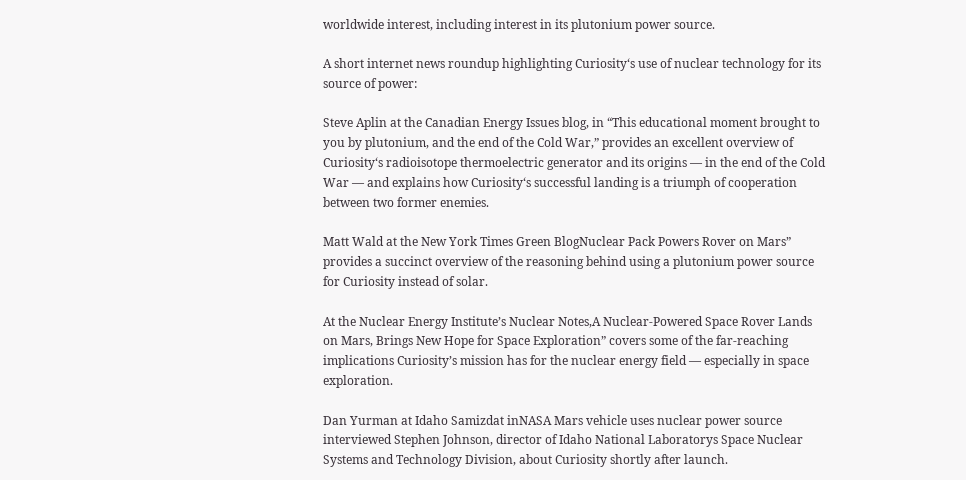worldwide interest, including interest in its plutonium power source.

A short internet news roundup highlighting Curiosity‘s use of nuclear technology for its source of power:

Steve Aplin at the Canadian Energy Issues blog, in “This educational moment brought to you by plutonium, and the end of the Cold War,” provides an excellent overview of Curiosity‘s radioisotope thermoelectric generator and its origins — in the end of the Cold War — and explains how Curiosity‘s successful landing is a triumph of cooperation between two former enemies.

Matt Wald at the New York Times Green BlogNuclear Pack Powers Rover on Mars” provides a succinct overview of the reasoning behind using a plutonium power source for Curiosity instead of solar.

At the Nuclear Energy Institute’s Nuclear Notes,A Nuclear-Powered Space Rover Lands on Mars, Brings New Hope for Space Exploration” covers some of the far-reaching implications Curiosity’s mission has for the nuclear energy field — especially in space exploration.

Dan Yurman at Idaho Samizdat inNASA Mars vehicle uses nuclear power source interviewed Stephen Johnson, director of Idaho National Laboratorys Space Nuclear Systems and Technology Division, about Curiosity shortly after launch.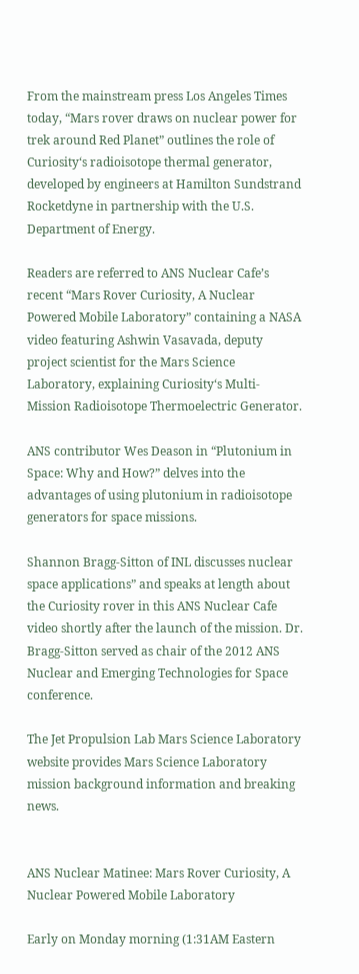From the mainstream press Los Angeles Times today, “Mars rover draws on nuclear power for trek around Red Planet” outlines the role of Curiosity‘s radioisotope thermal generator, developed by engineers at Hamilton Sundstrand Rocketdyne in partnership with the U.S. Department of Energy.

Readers are referred to ANS Nuclear Cafe’s recent “Mars Rover Curiosity, A Nuclear Powered Mobile Laboratory” containing a NASA video featuring Ashwin Vasavada, deputy project scientist for the Mars Science Laboratory, explaining Curiosity‘s Multi-Mission Radioisotope Thermoelectric Generator.

ANS contributor Wes Deason in “Plutonium in Space: Why and How?” delves into the advantages of using plutonium in radioisotope generators for space missions.

Shannon Bragg-Sitton of INL discusses nuclear space applications” and speaks at length about the Curiosity rover in this ANS Nuclear Cafe video shortly after the launch of the mission. Dr. Bragg-Sitton served as chair of the 2012 ANS Nuclear and Emerging Technologies for Space conference.

The Jet Propulsion Lab Mars Science Laboratory website provides Mars Science Laboratory mission background information and breaking news.


ANS Nuclear Matinee: Mars Rover Curiosity, A Nuclear Powered Mobile Laboratory

Early on Monday morning (1:31AM Eastern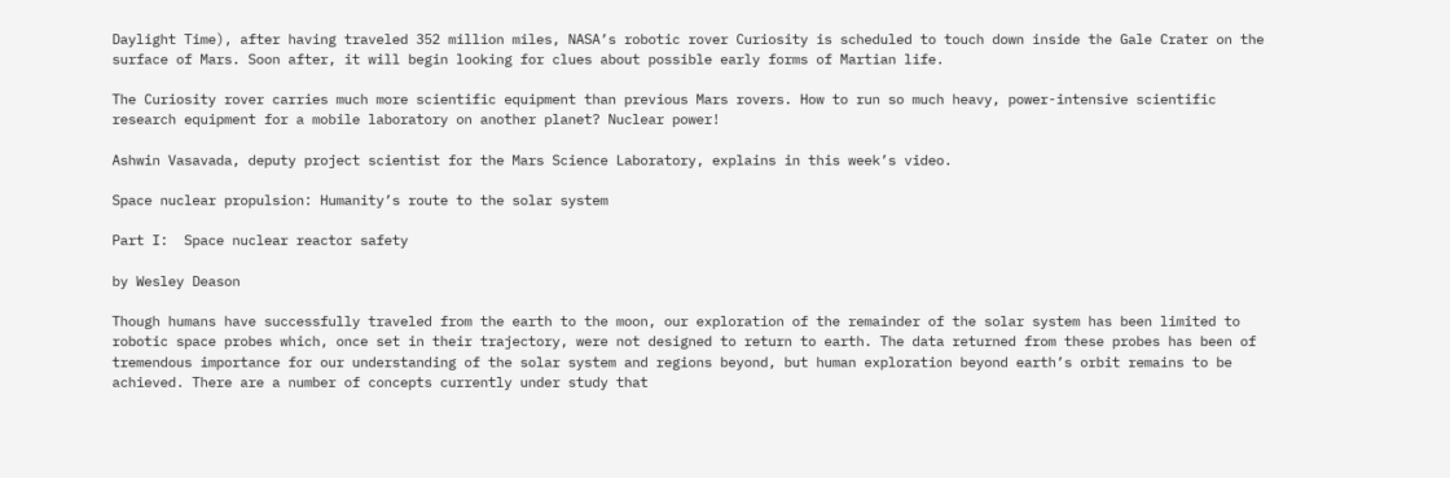Daylight Time), after having traveled 352 million miles, NASA’s robotic rover Curiosity is scheduled to touch down inside the Gale Crater on the surface of Mars. Soon after, it will begin looking for clues about possible early forms of Martian life.

The Curiosity rover carries much more scientific equipment than previous Mars rovers. How to run so much heavy, power-intensive scientific research equipment for a mobile laboratory on another planet? Nuclear power!

Ashwin Vasavada, deputy project scientist for the Mars Science Laboratory, explains in this week’s video.

Space nuclear propulsion: Humanity’s route to the solar system

Part I:  Space nuclear reactor safety

by Wesley Deason

Though humans have successfully traveled from the earth to the moon, our exploration of the remainder of the solar system has been limited to robotic space probes which, once set in their trajectory, were not designed to return to earth. The data returned from these probes has been of tremendous importance for our understanding of the solar system and regions beyond, but human exploration beyond earth’s orbit remains to be achieved. There are a number of concepts currently under study that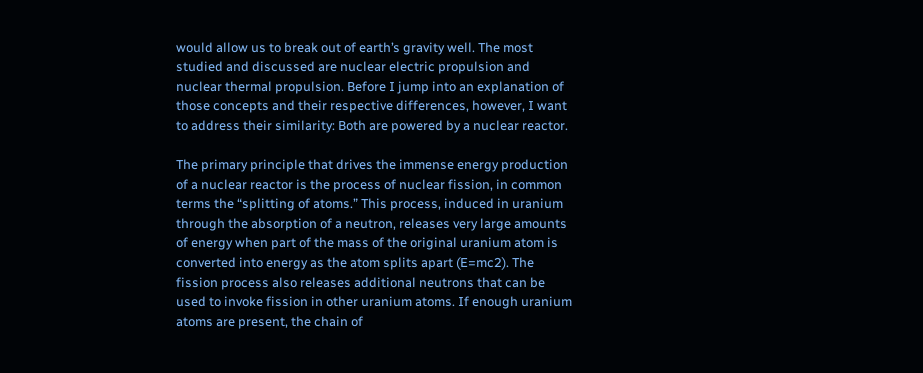would allow us to break out of earth’s gravity well. The most studied and discussed are nuclear electric propulsion and nuclear thermal propulsion. Before I jump into an explanation of those concepts and their respective differences, however, I want to address their similarity: Both are powered by a nuclear reactor.

The primary principle that drives the immense energy production of a nuclear reactor is the process of nuclear fission, in common terms the “splitting of atoms.” This process, induced in uranium through the absorption of a neutron, releases very large amounts of energy when part of the mass of the original uranium atom is converted into energy as the atom splits apart (E=mc2). The fission process also releases additional neutrons that can be used to invoke fission in other uranium atoms. If enough uranium atoms are present, the chain of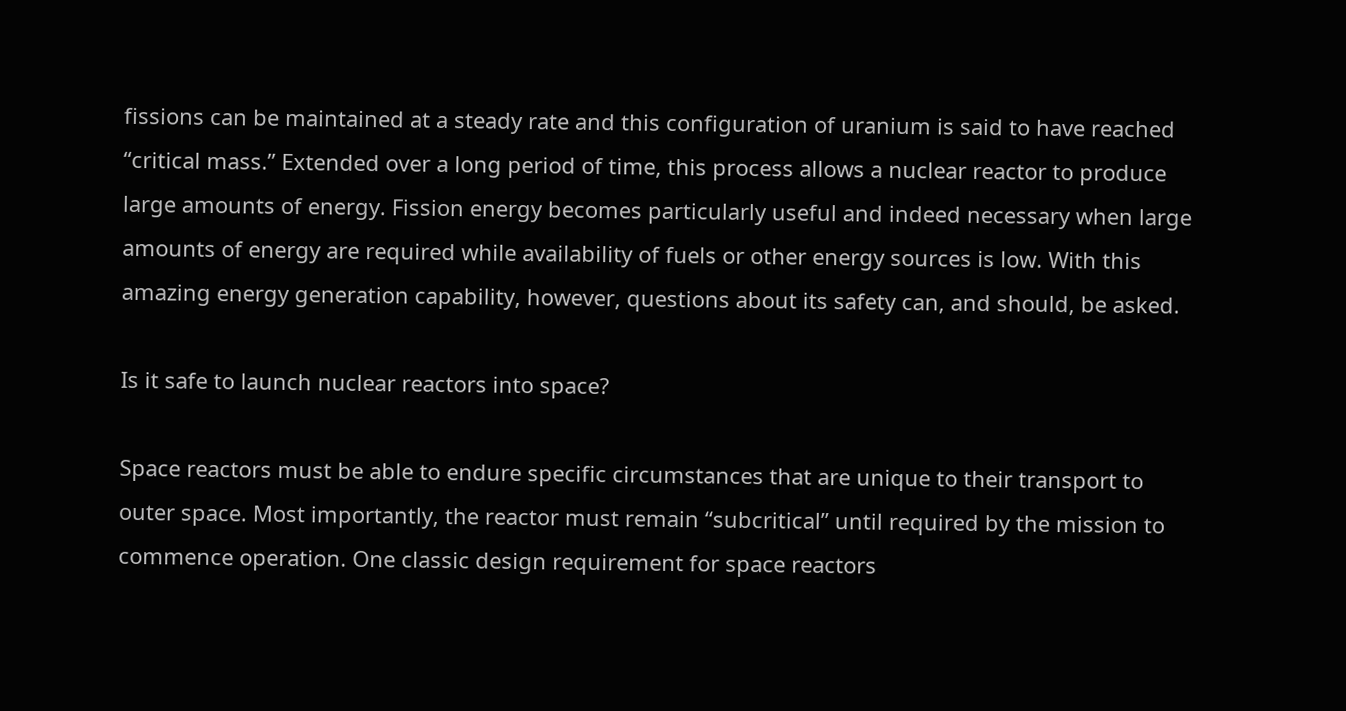fissions can be maintained at a steady rate and this configuration of uranium is said to have reached “critical mass.” Extended over a long period of time, this process allows a nuclear reactor to produce large amounts of energy. Fission energy becomes particularly useful and indeed necessary when large amounts of energy are required while availability of fuels or other energy sources is low. With this amazing energy generation capability, however, questions about its safety can, and should, be asked.

Is it safe to launch nuclear reactors into space?

Space reactors must be able to endure specific circumstances that are unique to their transport to outer space. Most importantly, the reactor must remain “subcritical” until required by the mission to commence operation. One classic design requirement for space reactors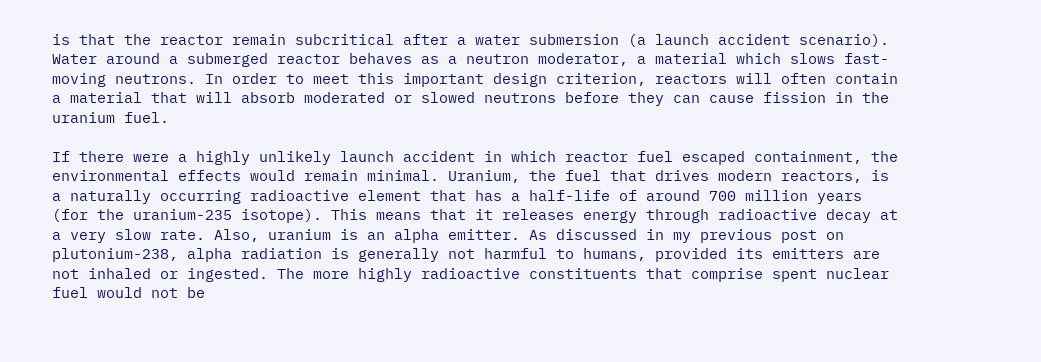is that the reactor remain subcritical after a water submersion (a launch accident scenario). Water around a submerged reactor behaves as a neutron moderator, a material which slows fast-moving neutrons. In order to meet this important design criterion, reactors will often contain a material that will absorb moderated or slowed neutrons before they can cause fission in the uranium fuel.

If there were a highly unlikely launch accident in which reactor fuel escaped containment, the environmental effects would remain minimal. Uranium, the fuel that drives modern reactors, is a naturally occurring radioactive element that has a half-life of around 700 million years (for the uranium-235 isotope). This means that it releases energy through radioactive decay at a very slow rate. Also, uranium is an alpha emitter. As discussed in my previous post on plutonium-238, alpha radiation is generally not harmful to humans, provided its emitters are not inhaled or ingested. The more highly radioactive constituents that comprise spent nuclear fuel would not be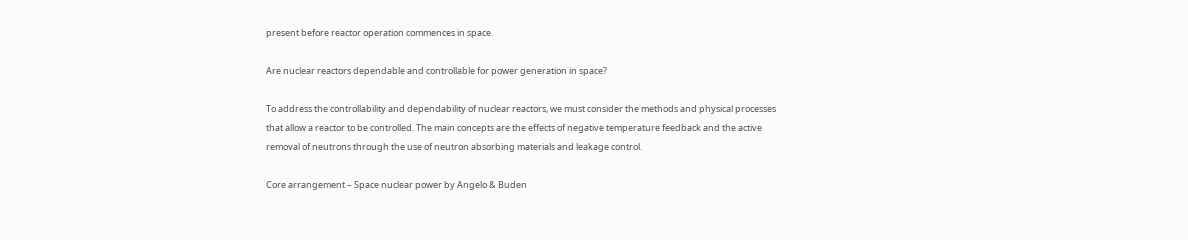present before reactor operation commences in space.

Are nuclear reactors dependable and controllable for power generation in space?

To address the controllability and dependability of nuclear reactors, we must consider the methods and physical processes that allow a reactor to be controlled. The main concepts are the effects of negative temperature feedback and the active removal of neutrons through the use of neutron absorbing materials and leakage control.

Core arrangement – Space nuclear power by Angelo & Buden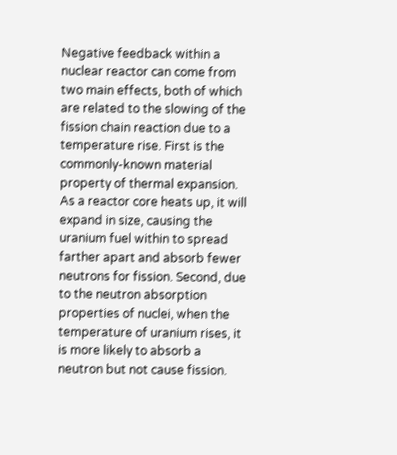Negative feedback within a nuclear reactor can come from two main effects, both of which are related to the slowing of the fission chain reaction due to a temperature rise. First is the commonly-known material property of thermal expansion. As a reactor core heats up, it will expand in size, causing the uranium fuel within to spread farther apart and absorb fewer neutrons for fission. Second, due to the neutron absorption properties of nuclei, when the temperature of uranium rises, it is more likely to absorb a neutron but not cause fission.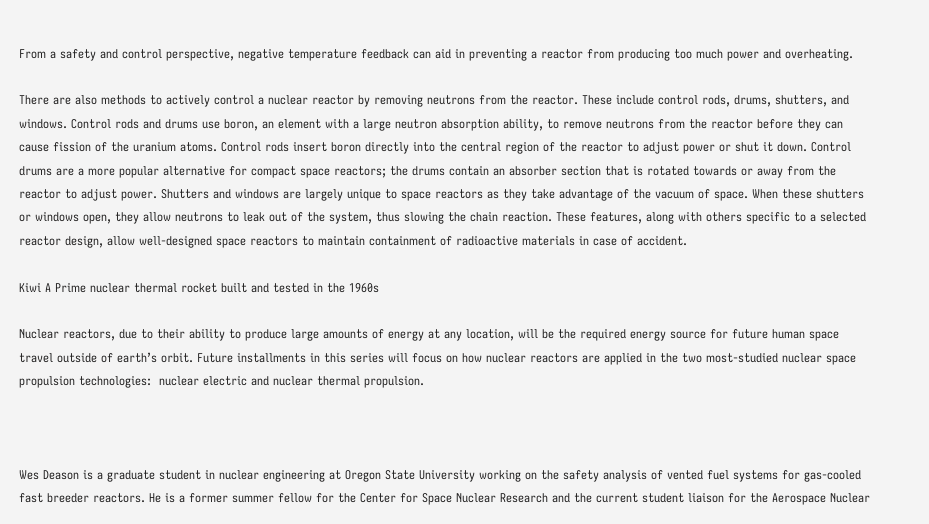From a safety and control perspective, negative temperature feedback can aid in preventing a reactor from producing too much power and overheating.

There are also methods to actively control a nuclear reactor by removing neutrons from the reactor. These include control rods, drums, shutters, and windows. Control rods and drums use boron, an element with a large neutron absorption ability, to remove neutrons from the reactor before they can cause fission of the uranium atoms. Control rods insert boron directly into the central region of the reactor to adjust power or shut it down. Control drums are a more popular alternative for compact space reactors; the drums contain an absorber section that is rotated towards or away from the reactor to adjust power. Shutters and windows are largely unique to space reactors as they take advantage of the vacuum of space. When these shutters or windows open, they allow neutrons to leak out of the system, thus slowing the chain reaction. These features, along with others specific to a selected reactor design, allow well-designed space reactors to maintain containment of radioactive materials in case of accident.

Kiwi A Prime nuclear thermal rocket built and tested in the 1960s

Nuclear reactors, due to their ability to produce large amounts of energy at any location, will be the required energy source for future human space travel outside of earth’s orbit. Future installments in this series will focus on how nuclear reactors are applied in the two most-studied nuclear space propulsion technologies:  nuclear electric and nuclear thermal propulsion.



Wes Deason is a graduate student in nuclear engineering at Oregon State University working on the safety analysis of vented fuel systems for gas-cooled fast breeder reactors. He is a former summer fellow for the Center for Space Nuclear Research and the current student liaison for the Aerospace Nuclear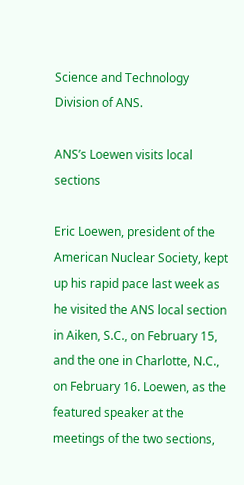Science and Technology Division of ANS.

ANS’s Loewen visits local sections

Eric Loewen, president of the American Nuclear Society, kept up his rapid pace last week as he visited the ANS local section in Aiken, S.C., on February 15, and the one in Charlotte, N.C., on February 16. Loewen, as the featured speaker at the meetings of the two sections,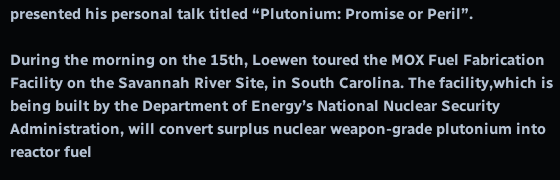presented his personal talk titled “Plutonium: Promise or Peril”.

During the morning on the 15th, Loewen toured the MOX Fuel Fabrication Facility on the Savannah River Site, in South Carolina. The facility,which is being built by the Department of Energy’s National Nuclear Security Administration, will convert surplus nuclear weapon-grade plutonium into reactor fuel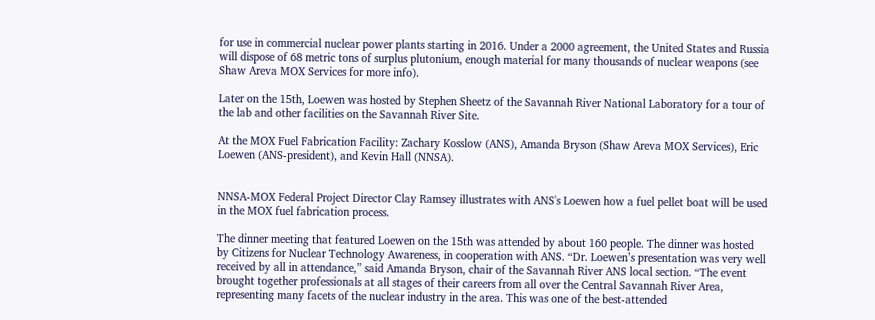for use in commercial nuclear power plants starting in 2016. Under a 2000 agreement, the United States and Russia will dispose of 68 metric tons of surplus plutonium, enough material for many thousands of nuclear weapons (see Shaw Areva MOX Services for more info).

Later on the 15th, Loewen was hosted by Stephen Sheetz of the Savannah River National Laboratory for a tour of the lab and other facilities on the Savannah River Site.

At the MOX Fuel Fabrication Facility: Zachary Kosslow (ANS), Amanda Bryson (Shaw Areva MOX Services), Eric Loewen (ANS-president), and Kevin Hall (NNSA).


NNSA-MOX Federal Project Director Clay Ramsey illustrates with ANS's Loewen how a fuel pellet boat will be used in the MOX fuel fabrication process.

The dinner meeting that featured Loewen on the 15th was attended by about 160 people. The dinner was hosted by Citizens for Nuclear Technology Awareness, in cooperation with ANS. “Dr. Loewen’s presentation was very well received by all in attendance,” said Amanda Bryson, chair of the Savannah River ANS local section. “The event brought together professionals at all stages of their careers from all over the Central Savannah River Area, representing many facets of the nuclear industry in the area. This was one of the best-attended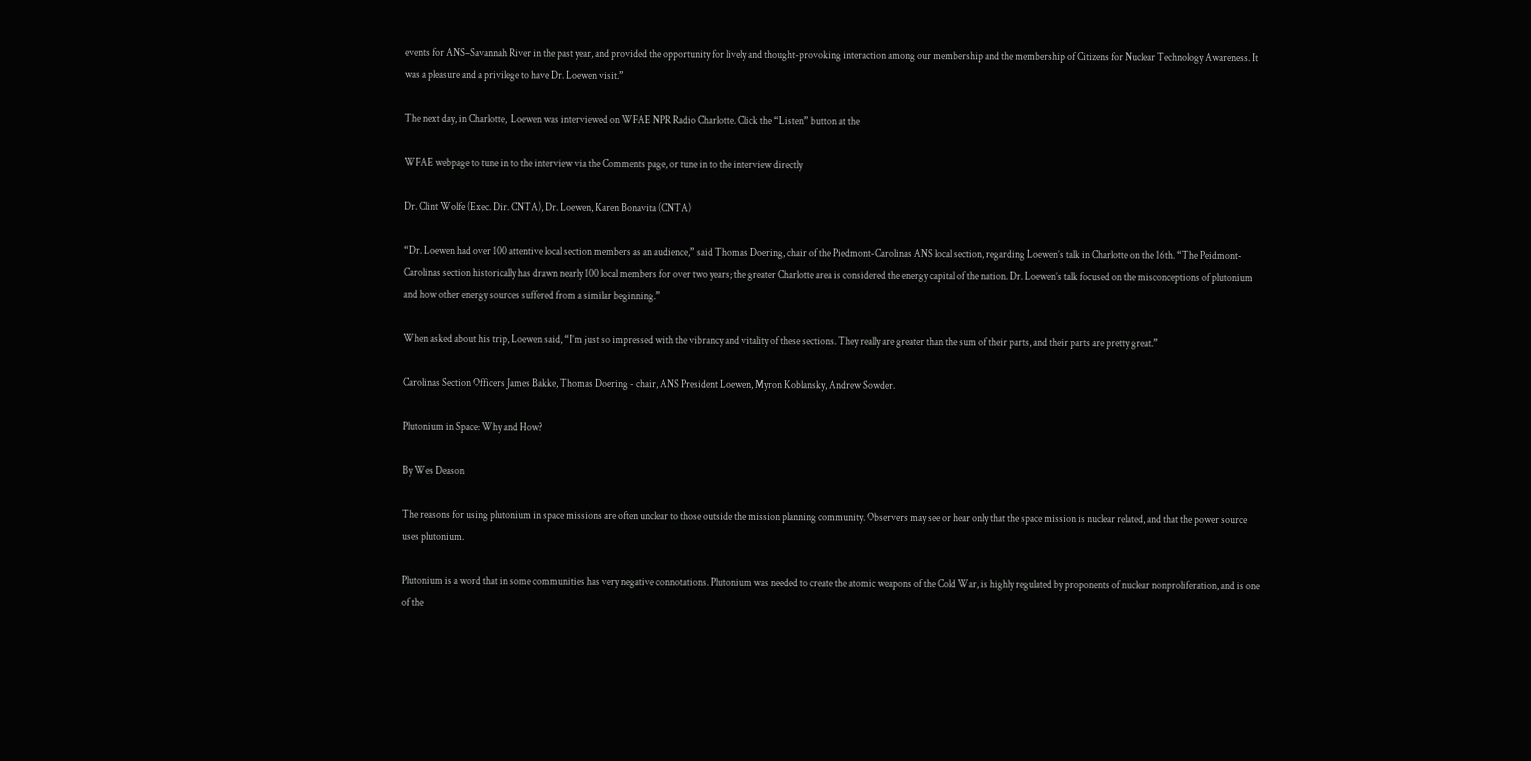events for ANS–Savannah River in the past year, and provided the opportunity for lively and thought-provoking interaction among our membership and the membership of Citizens for Nuclear Technology Awareness. It was a pleasure and a privilege to have Dr. Loewen visit.”

The next day, in Charlotte,  Loewen was interviewed on WFAE NPR Radio Charlotte. Click the “Listen” button at the

WFAE webpage to tune in to the interview via the Comments page, or tune in to the interview directly

Dr. Clint Wolfe (Exec. Dir. CNTA), Dr. Loewen, Karen Bonavita (CNTA)

“Dr. Loewen had over 100 attentive local section members as an audience,” said Thomas Doering, chair of the Piedmont-Carolinas ANS local section, regarding Loewen’s talk in Charlotte on the 16th. “The Peidmont-Carolinas section historically has drawn nearly 100 local members for over two years; the greater Charlotte area is considered the energy capital of the nation. Dr. Loewen’s talk focused on the misconceptions of plutonium and how other energy sources suffered from a similar beginning.”

When asked about his trip, Loewen said, “I’m just so impressed with the vibrancy and vitality of these sections. They really are greater than the sum of their parts, and their parts are pretty great.”

Carolinas Section Officers James Bakke, Thomas Doering - chair, ANS President Loewen, Myron Koblansky, Andrew Sowder.

Plutonium in Space: Why and How?

By Wes Deason

The reasons for using plutonium in space missions are often unclear to those outside the mission planning community. Observers may see or hear only that the space mission is nuclear related, and that the power source uses plutonium.

Plutonium is a word that in some communities has very negative connotations. Plutonium was needed to create the atomic weapons of the Cold War, is highly regulated by proponents of nuclear nonproliferation, and is one of the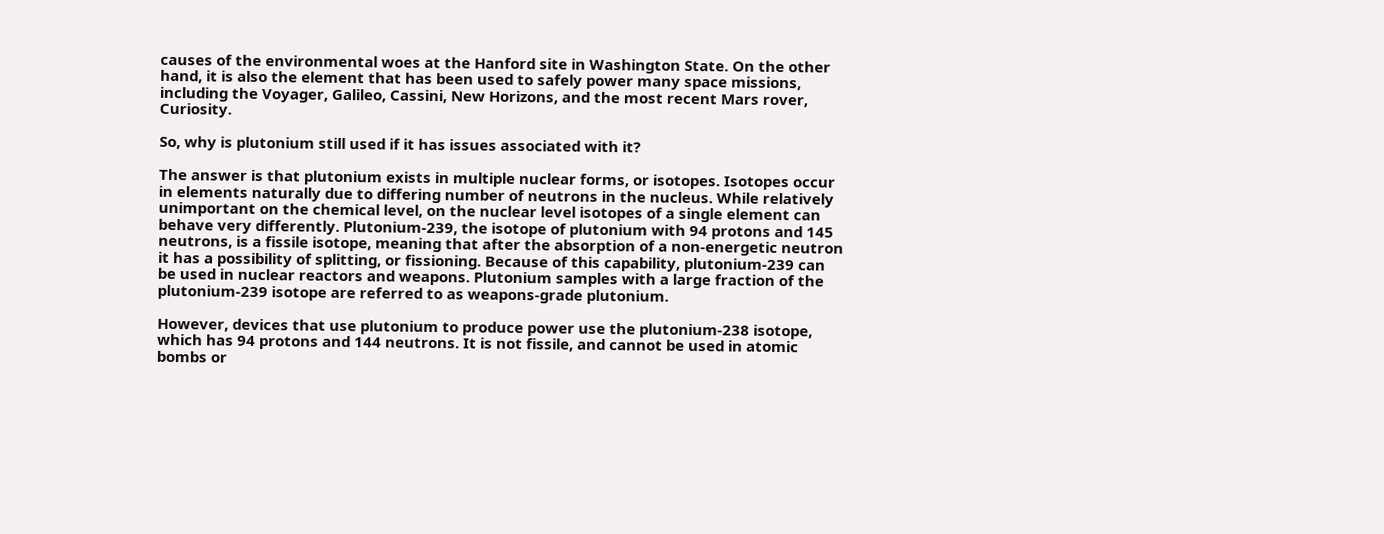causes of the environmental woes at the Hanford site in Washington State. On the other hand, it is also the element that has been used to safely power many space missions, including the Voyager, Galileo, Cassini, New Horizons, and the most recent Mars rover, Curiosity.

So, why is plutonium still used if it has issues associated with it?

The answer is that plutonium exists in multiple nuclear forms, or isotopes. Isotopes occur in elements naturally due to differing number of neutrons in the nucleus. While relatively unimportant on the chemical level, on the nuclear level isotopes of a single element can behave very differently. Plutonium-239, the isotope of plutonium with 94 protons and 145 neutrons, is a fissile isotope, meaning that after the absorption of a non-energetic neutron it has a possibility of splitting, or fissioning. Because of this capability, plutonium-239 can be used in nuclear reactors and weapons. Plutonium samples with a large fraction of the plutonium-239 isotope are referred to as weapons-grade plutonium.

However, devices that use plutonium to produce power use the plutonium-238 isotope, which has 94 protons and 144 neutrons. It is not fissile, and cannot be used in atomic bombs or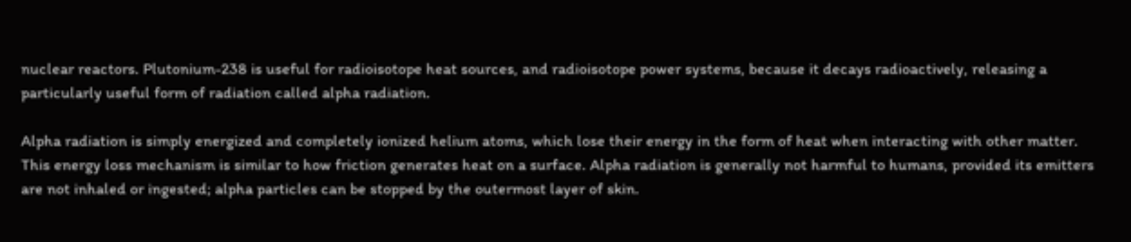nuclear reactors. Plutonium-238 is useful for radioisotope heat sources, and radioisotope power systems, because it decays radioactively, releasing a particularly useful form of radiation called alpha radiation.

Alpha radiation is simply energized and completely ionized helium atoms, which lose their energy in the form of heat when interacting with other matter. This energy loss mechanism is similar to how friction generates heat on a surface. Alpha radiation is generally not harmful to humans, provided its emitters are not inhaled or ingested; alpha particles can be stopped by the outermost layer of skin.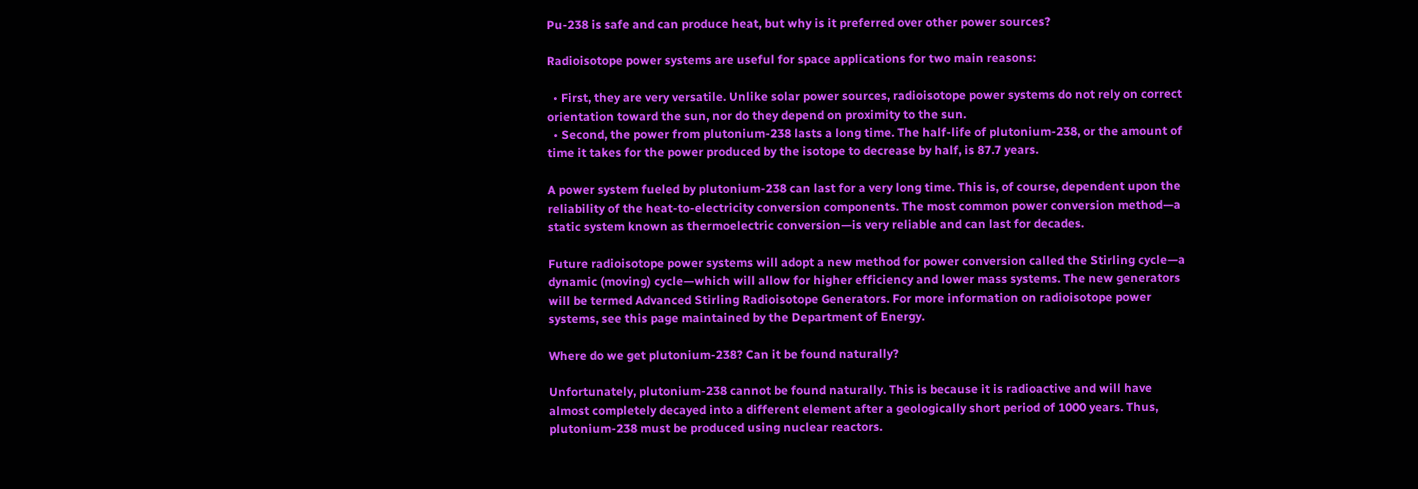Pu-238 is safe and can produce heat, but why is it preferred over other power sources?

Radioisotope power systems are useful for space applications for two main reasons:

  • First, they are very versatile. Unlike solar power sources, radioisotope power systems do not rely on correct orientation toward the sun, nor do they depend on proximity to the sun.
  • Second, the power from plutonium-238 lasts a long time. The half-life of plutonium-238, or the amount of time it takes for the power produced by the isotope to decrease by half, is 87.7 years.

A power system fueled by plutonium-238 can last for a very long time. This is, of course, dependent upon the reliability of the heat-to-electricity conversion components. The most common power conversion method—a static system known as thermoelectric conversion—is very reliable and can last for decades.

Future radioisotope power systems will adopt a new method for power conversion called the Stirling cycle—a dynamic (moving) cycle—which will allow for higher efficiency and lower mass systems. The new generators will be termed Advanced Stirling Radioisotope Generators. For more information on radioisotope power systems, see this page maintained by the Department of Energy.

Where do we get plutonium-238? Can it be found naturally?

Unfortunately, plutonium-238 cannot be found naturally. This is because it is radioactive and will have almost completely decayed into a different element after a geologically short period of 1000 years. Thus, plutonium-238 must be produced using nuclear reactors.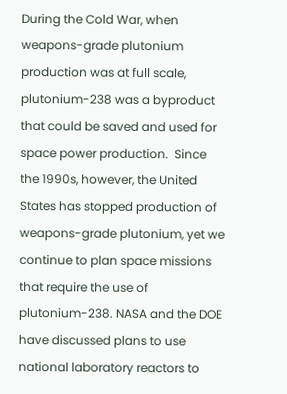During the Cold War, when weapons-grade plutonium production was at full scale, plutonium-238 was a byproduct that could be saved and used for space power production.  Since the 1990s, however, the United States has stopped production of weapons-grade plutonium, yet we continue to plan space missions that require the use of plutonium-238. NASA and the DOE have discussed plans to use national laboratory reactors to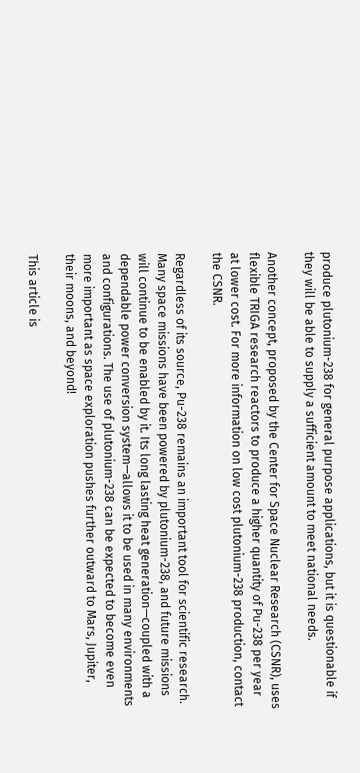produce plutonium-238 for general purpose applications, but it is questionable if they will be able to supply a sufficient amount to meet national needs.

Another concept, proposed by the Center for Space Nuclear Research (CSNR), uses flexible TRIGA research reactors to produce a higher quantity of Pu-238 per year at lower cost. For more information on low cost plutonium-238 production, contact the CSNR.

Regardless of its source, Pu-238 remains an important tool for scientific research. Many space missions have been powered by plutonium-238, and future missions will continue to be enabled by it. Its long lasting heat generation—coupled with a dependable power conversion system—allows it to be used in many environments and configurations. The use of plutonium-238 can be expected to become even more important as space exploration pushes further outward to Mars, Jupiter, their moons, and beyond!

This article is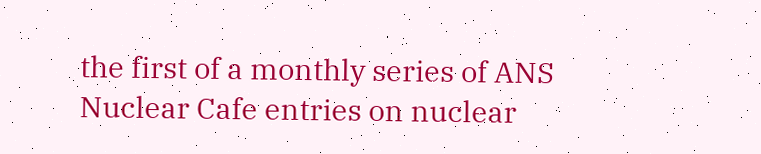the first of a monthly series of ANS Nuclear Cafe entries on nuclear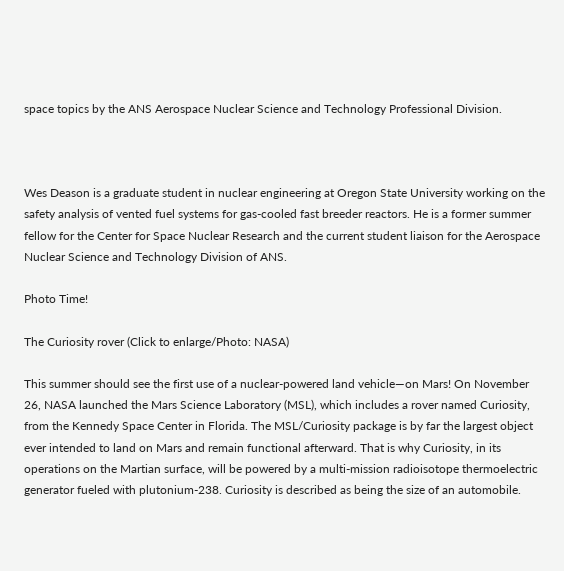space topics by the ANS Aerospace Nuclear Science and Technology Professional Division.



Wes Deason is a graduate student in nuclear engineering at Oregon State University working on the safety analysis of vented fuel systems for gas-cooled fast breeder reactors. He is a former summer fellow for the Center for Space Nuclear Research and the current student liaison for the Aerospace Nuclear Science and Technology Division of ANS.

Photo Time!

The Curiosity rover (Click to enlarge/Photo: NASA)

This summer should see the first use of a nuclear-powered land vehicle—on Mars! On November 26, NASA launched the Mars Science Laboratory (MSL), which includes a rover named Curiosity, from the Kennedy Space Center in Florida. The MSL/Curiosity package is by far the largest object ever intended to land on Mars and remain functional afterward. That is why Curiosity, in its operations on the Martian surface, will be powered by a multi-mission radioisotope thermoelectric generator fueled with plutonium-238. Curiosity is described as being the size of an automobile.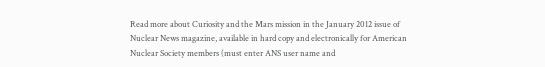Read more about Curiosity and the Mars mission in the January 2012 issue of Nuclear News magazine, available in hard copy and electronically for American Nuclear Society members (must enter ANS user name and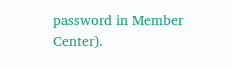password in Member Center).